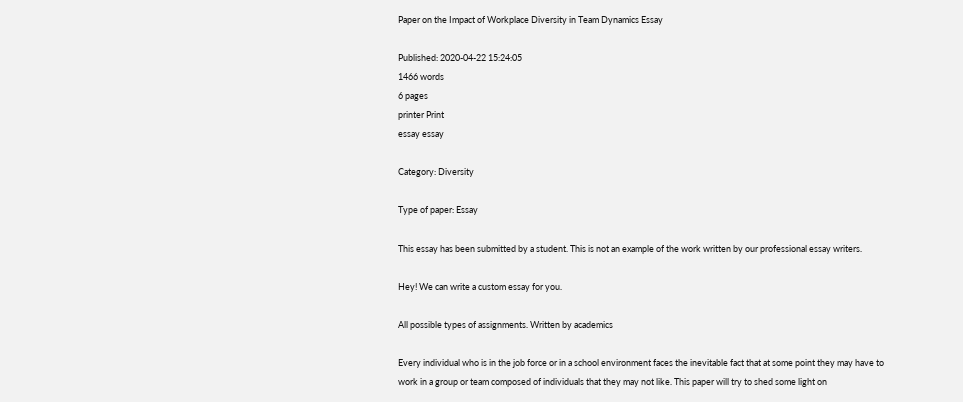Paper on the Impact of Workplace Diversity in Team Dynamics Essay

Published: 2020-04-22 15:24:05
1466 words
6 pages
printer Print
essay essay

Category: Diversity

Type of paper: Essay

This essay has been submitted by a student. This is not an example of the work written by our professional essay writers.

Hey! We can write a custom essay for you.

All possible types of assignments. Written by academics

Every individual who is in the job force or in a school environment faces the inevitable fact that at some point they may have to work in a group or team composed of individuals that they may not like. This paper will try to shed some light on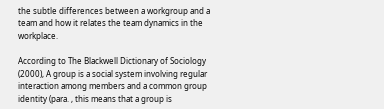the subtle differences between a workgroup and a team and how it relates the team dynamics in the workplace.

According to The Blackwell Dictionary of Sociology (2000), A group is a social system involving regular interaction among members and a common group identity (para. , this means that a group is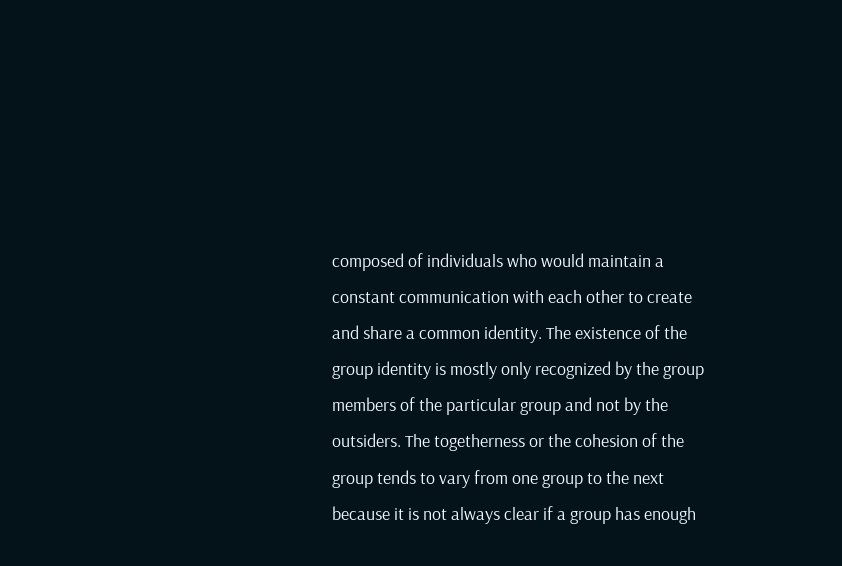composed of individuals who would maintain a constant communication with each other to create and share a common identity. The existence of the group identity is mostly only recognized by the group members of the particular group and not by the outsiders. The togetherness or the cohesion of the group tends to vary from one group to the next because it is not always clear if a group has enough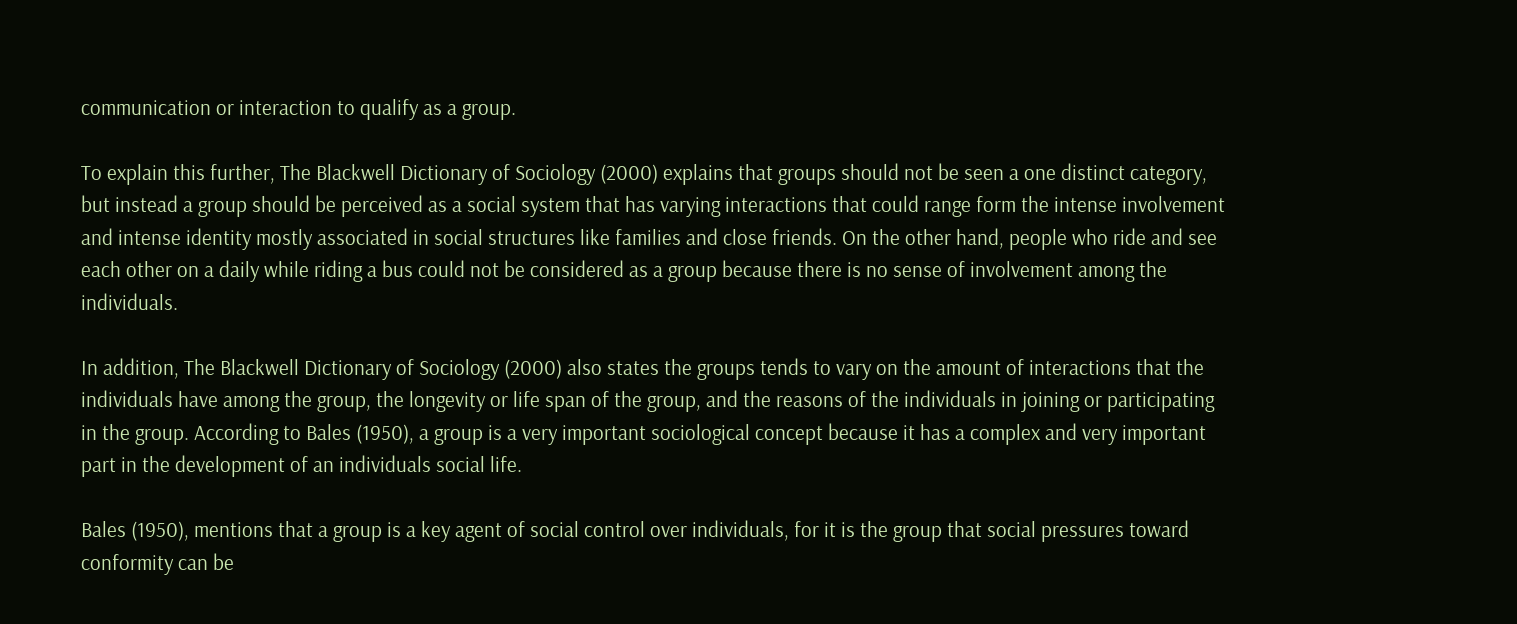communication or interaction to qualify as a group.

To explain this further, The Blackwell Dictionary of Sociology (2000) explains that groups should not be seen a one distinct category, but instead a group should be perceived as a social system that has varying interactions that could range form the intense involvement and intense identity mostly associated in social structures like families and close friends. On the other hand, people who ride and see each other on a daily while riding a bus could not be considered as a group because there is no sense of involvement among the individuals.

In addition, The Blackwell Dictionary of Sociology (2000) also states the groups tends to vary on the amount of interactions that the individuals have among the group, the longevity or life span of the group, and the reasons of the individuals in joining or participating in the group. According to Bales (1950), a group is a very important sociological concept because it has a complex and very important part in the development of an individuals social life.

Bales (1950), mentions that a group is a key agent of social control over individuals, for it is the group that social pressures toward conformity can be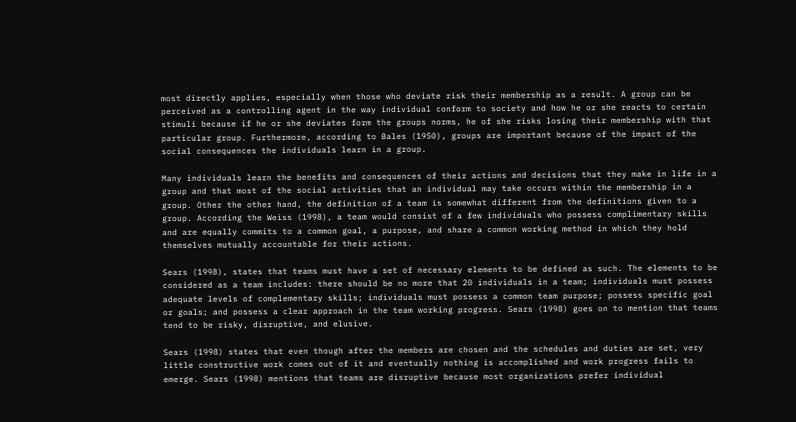most directly applies, especially when those who deviate risk their membership as a result. A group can be perceived as a controlling agent in the way individual conform to society and how he or she reacts to certain stimuli because if he or she deviates form the groups norms, he of she risks losing their membership with that particular group. Furthermore, according to Bales (1950), groups are important because of the impact of the social consequences the individuals learn in a group.

Many individuals learn the benefits and consequences of their actions and decisions that they make in life in a group and that most of the social activities that an individual may take occurs within the membership in a group. Other the other hand, the definition of a team is somewhat different from the definitions given to a group. According the Weiss (1998), a team would consist of a few individuals who possess complimentary skills and are equally commits to a common goal, a purpose, and share a common working method in which they hold themselves mutually accountable for their actions.

Sears (1998), states that teams must have a set of necessary elements to be defined as such. The elements to be considered as a team includes: there should be no more that 20 individuals in a team; individuals must possess adequate levels of complementary skills; individuals must possess a common team purpose; possess specific goal or goals; and possess a clear approach in the team working progress. Sears (1998) goes on to mention that teams tend to be risky, disruptive, and elusive.

Sears (1998) states that even though after the members are chosen and the schedules and duties are set, very little constructive work comes out of it and eventually nothing is accomplished and work progress fails to emerge. Sears (1998) mentions that teams are disruptive because most organizations prefer individual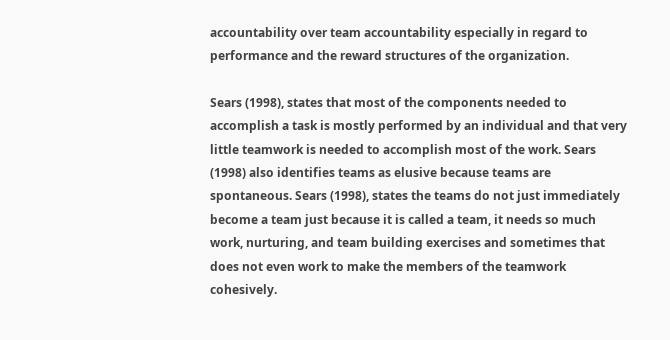accountability over team accountability especially in regard to performance and the reward structures of the organization.

Sears (1998), states that most of the components needed to accomplish a task is mostly performed by an individual and that very little teamwork is needed to accomplish most of the work. Sears (1998) also identifies teams as elusive because teams are spontaneous. Sears (1998), states the teams do not just immediately become a team just because it is called a team, it needs so much work, nurturing, and team building exercises and sometimes that does not even work to make the members of the teamwork cohesively.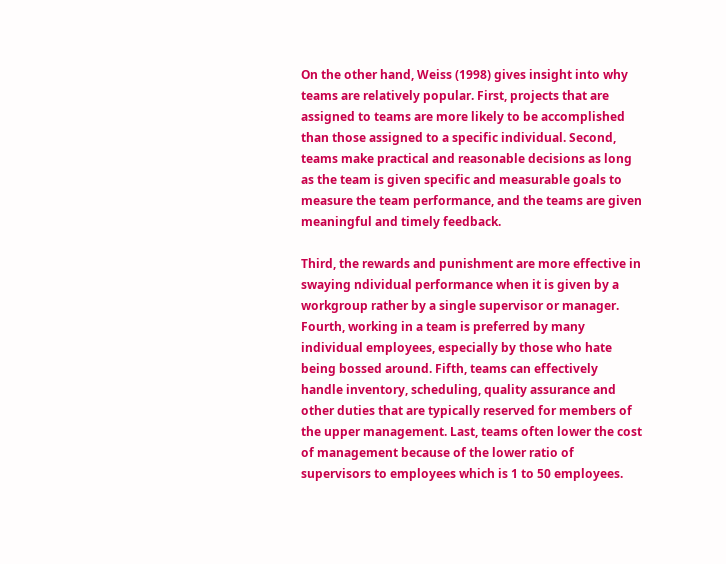On the other hand, Weiss (1998) gives insight into why teams are relatively popular. First, projects that are assigned to teams are more likely to be accomplished than those assigned to a specific individual. Second, teams make practical and reasonable decisions as long as the team is given specific and measurable goals to measure the team performance, and the teams are given meaningful and timely feedback.

Third, the rewards and punishment are more effective in swaying ndividual performance when it is given by a workgroup rather by a single supervisor or manager. Fourth, working in a team is preferred by many individual employees, especially by those who hate being bossed around. Fifth, teams can effectively handle inventory, scheduling, quality assurance and other duties that are typically reserved for members of the upper management. Last, teams often lower the cost of management because of the lower ratio of supervisors to employees which is 1 to 50 employees.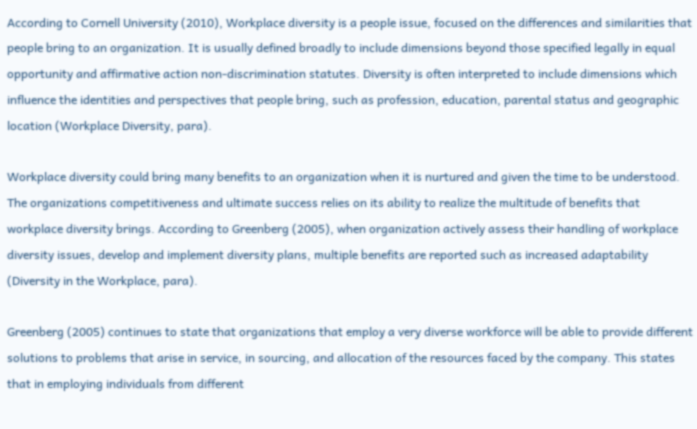According to Cornell University (2010), Workplace diversity is a people issue, focused on the differences and similarities that people bring to an organization. It is usually defined broadly to include dimensions beyond those specified legally in equal opportunity and affirmative action non-discrimination statutes. Diversity is often interpreted to include dimensions which influence the identities and perspectives that people bring, such as profession, education, parental status and geographic location (Workplace Diversity, para).

Workplace diversity could bring many benefits to an organization when it is nurtured and given the time to be understood. The organizations competitiveness and ultimate success relies on its ability to realize the multitude of benefits that workplace diversity brings. According to Greenberg (2005), when organization actively assess their handling of workplace diversity issues, develop and implement diversity plans, multiple benefits are reported such as increased adaptability (Diversity in the Workplace, para).

Greenberg (2005) continues to state that organizations that employ a very diverse workforce will be able to provide different solutions to problems that arise in service, in sourcing, and allocation of the resources faced by the company. This states that in employing individuals from different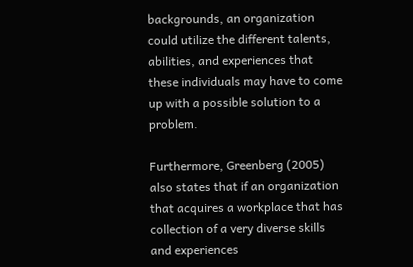backgrounds, an organization could utilize the different talents, abilities, and experiences that these individuals may have to come up with a possible solution to a problem.

Furthermore, Greenberg (2005) also states that if an organization that acquires a workplace that has collection of a very diverse skills and experiences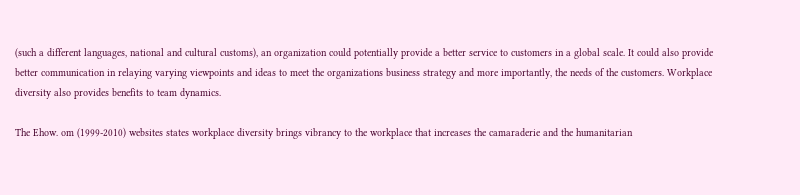(such a different languages, national and cultural customs), an organization could potentially provide a better service to customers in a global scale. It could also provide better communication in relaying varying viewpoints and ideas to meet the organizations business strategy and more importantly, the needs of the customers. Workplace diversity also provides benefits to team dynamics.

The Ehow. om (1999-2010) websites states workplace diversity brings vibrancy to the workplace that increases the camaraderie and the humanitarian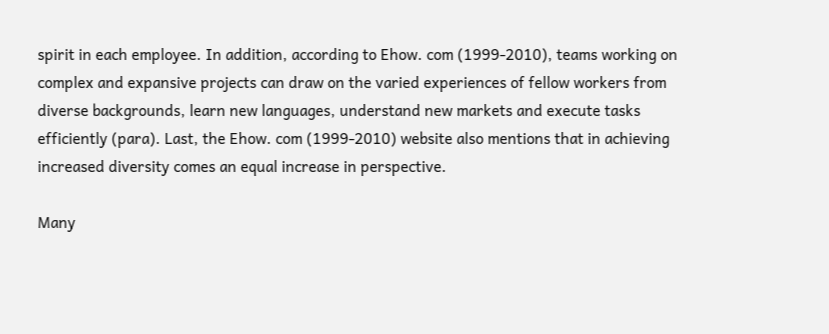spirit in each employee. In addition, according to Ehow. com (1999-2010), teams working on complex and expansive projects can draw on the varied experiences of fellow workers from diverse backgrounds, learn new languages, understand new markets and execute tasks efficiently (para). Last, the Ehow. com (1999-2010) website also mentions that in achieving increased diversity comes an equal increase in perspective.

Many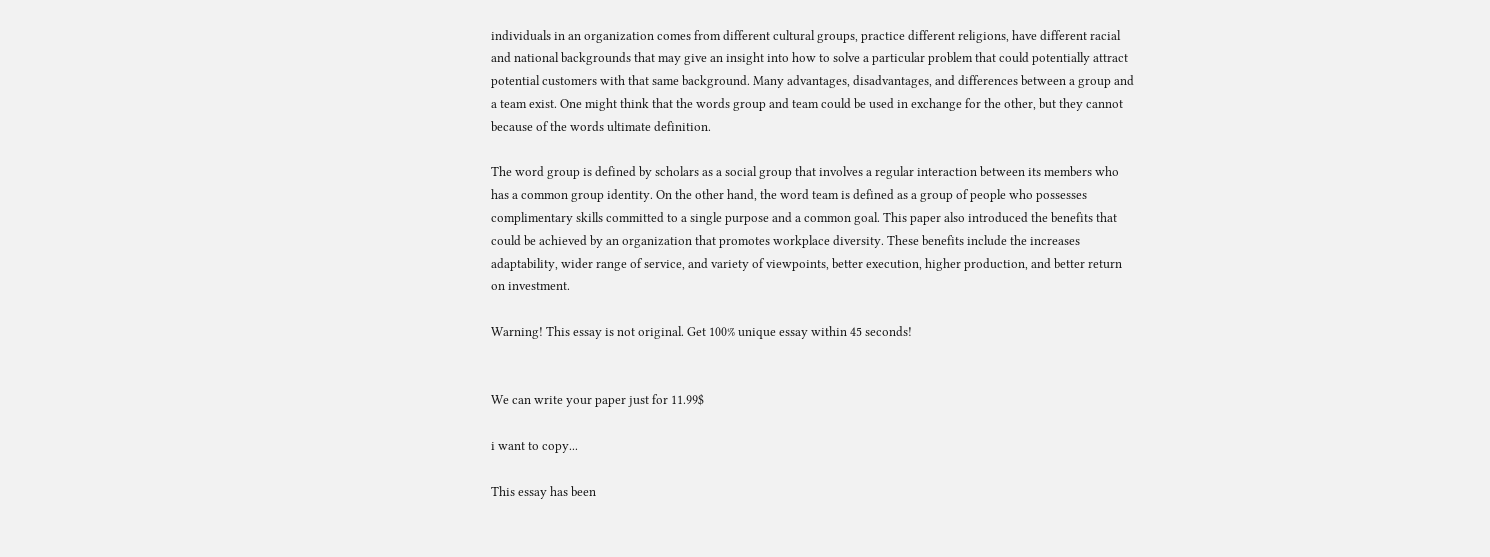individuals in an organization comes from different cultural groups, practice different religions, have different racial and national backgrounds that may give an insight into how to solve a particular problem that could potentially attract potential customers with that same background. Many advantages, disadvantages, and differences between a group and a team exist. One might think that the words group and team could be used in exchange for the other, but they cannot because of the words ultimate definition.

The word group is defined by scholars as a social group that involves a regular interaction between its members who has a common group identity. On the other hand, the word team is defined as a group of people who possesses complimentary skills committed to a single purpose and a common goal. This paper also introduced the benefits that could be achieved by an organization that promotes workplace diversity. These benefits include the increases adaptability, wider range of service, and variety of viewpoints, better execution, higher production, and better return on investment.

Warning! This essay is not original. Get 100% unique essay within 45 seconds!


We can write your paper just for 11.99$

i want to copy...

This essay has been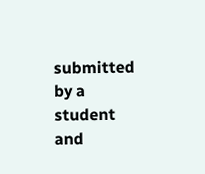submitted by a student and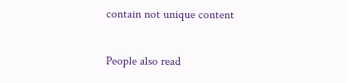contain not unique content

People also read